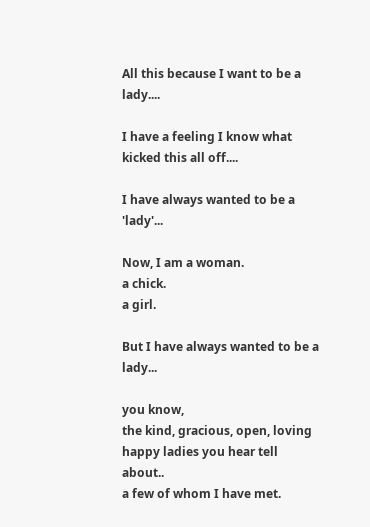All this because I want to be a lady....

I have a feeling I know what kicked this all off....

I have always wanted to be a 'lady'...

Now, I am a woman.
a chick.
a girl.

But I have always wanted to be a lady...

you know,
the kind, gracious, open, loving happy ladies you hear tell about..
a few of whom I have met.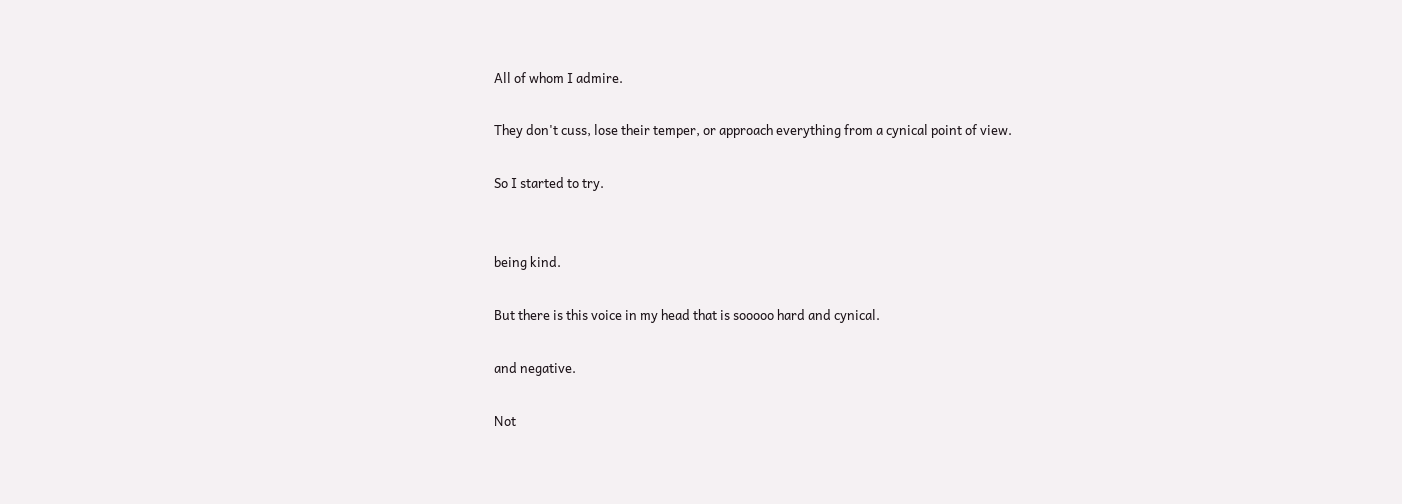All of whom I admire.

They don't cuss, lose their temper, or approach everything from a cynical point of view.

So I started to try.


being kind.

But there is this voice in my head that is sooooo hard and cynical.

and negative.

Not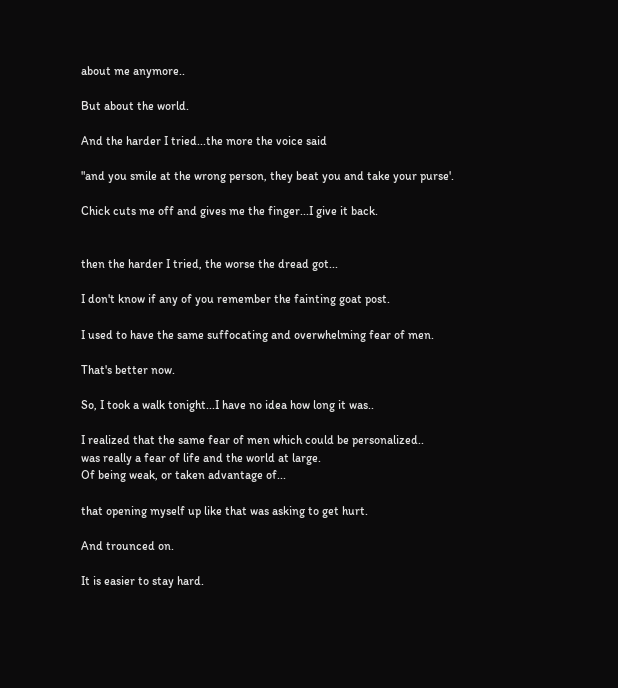about me anymore..

But about the world.

And the harder I tried...the more the voice said

"and you smile at the wrong person, they beat you and take your purse'.

Chick cuts me off and gives me the finger...I give it back.


then the harder I tried, the worse the dread got...

I don't know if any of you remember the fainting goat post.

I used to have the same suffocating and overwhelming fear of men.

That's better now.

So, I took a walk tonight...I have no idea how long it was..

I realized that the same fear of men which could be personalized..
was really a fear of life and the world at large.
Of being weak, or taken advantage of...

that opening myself up like that was asking to get hurt.

And trounced on.

It is easier to stay hard.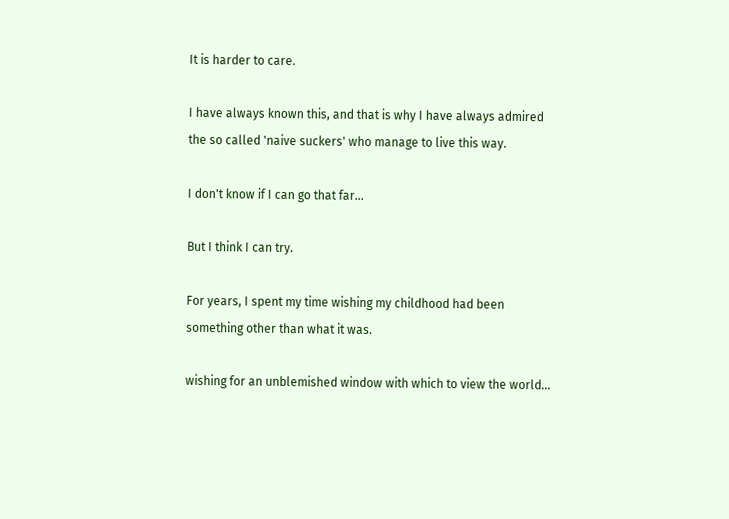It is harder to care.

I have always known this, and that is why I have always admired the so called 'naive suckers' who manage to live this way.

I don't know if I can go that far...

But I think I can try.

For years, I spent my time wishing my childhood had been something other than what it was.

wishing for an unblemished window with which to view the world...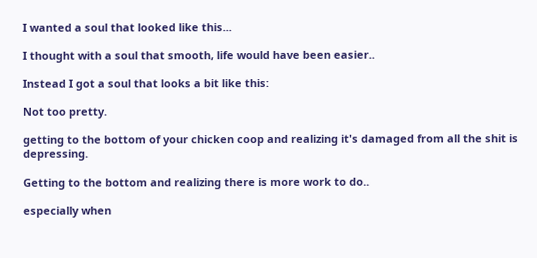I wanted a soul that looked like this...

I thought with a soul that smooth, life would have been easier..

Instead I got a soul that looks a bit like this:

Not too pretty.

getting to the bottom of your chicken coop and realizing it's damaged from all the shit is depressing.

Getting to the bottom and realizing there is more work to do..

especially when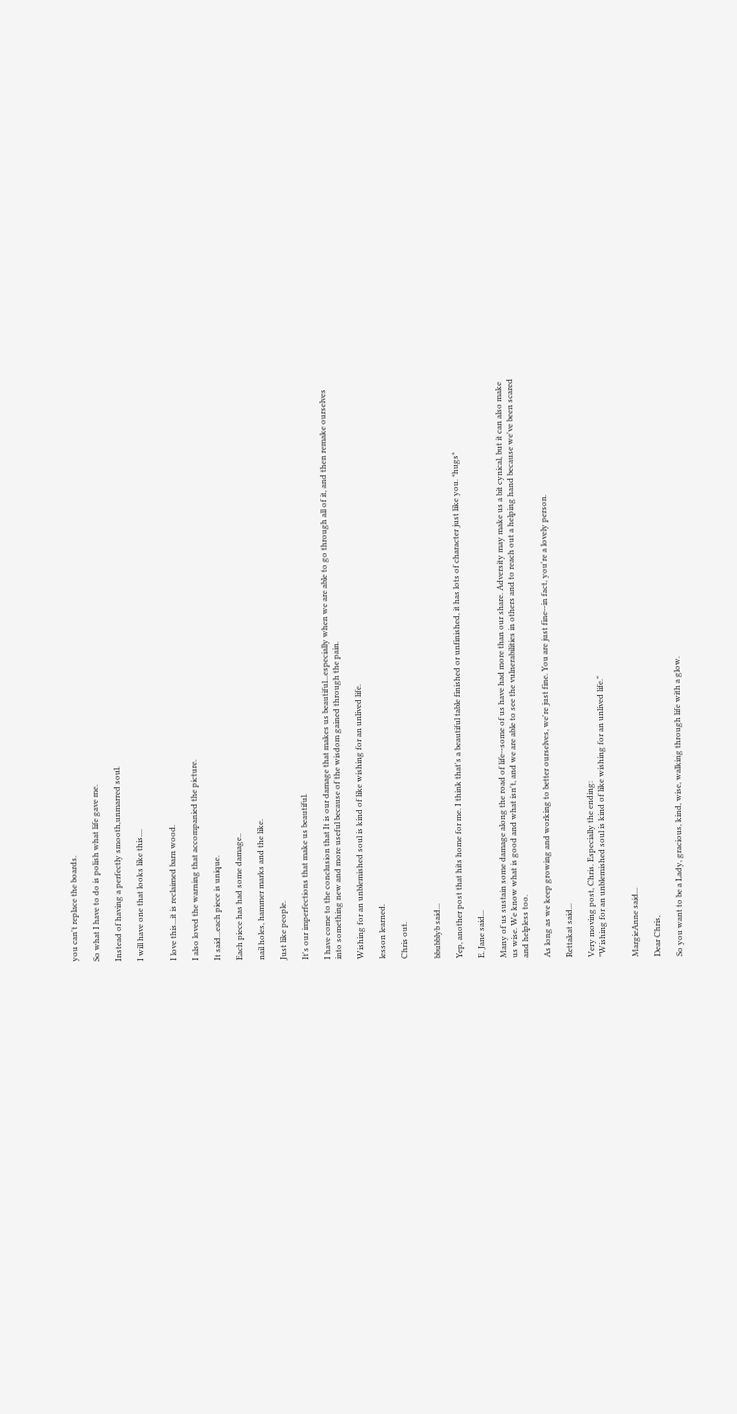you can't replace the boards.

So what I have to do is polish what life gave me.

Instead of having a perfectly smooth,unmarred soul.

I will have one that looks like this....


I love this...it is reclaimed barn wood.

I also loved the warning that accompanied the picture.

It said...each piece is unique.

Each piece has had some damage..

nail holes, hammer marks and the like.

Just like people.

It's our imperfections that make us beautiful.

I have come to the conclusion that It is our damage that makes us beautiful...especially when we are able to go through all of it, and then remake ourselves into something new and more useful because of the wisdom gained through the pain.

Wishing for an unblemished soul is kind of like wishing for an unlived life.

lesson learned.

Chris out.


bbubblyb said...

Yep, another post that hits home for me. I think that's a beautiful table finished or unfinished, it has lots of character just like you. *hugs*

E. Jane said...

Many of us sustain some damage along the road of life--some of us have had more than our share. Adversity may make us a bit cynical, but it can also make us wise. We know what is good and what isn't, and we are able to see the vulnerabilities in others and to reach out a helping hand because we've been scared and helpless too.

As long as we keep growing and working to better ourselves, we're just fine. You are just fine--in fact, you're a lovely person.

Rettakat said...

Very moving post, Chris. Especially the ending:
"Wishing for an unblemished soul is kind of like wishing for an unlived life."


MargieAnne said...

Dear Chris,

So you want to be a Lady, gracious, kind, wise, walking through life with a glow.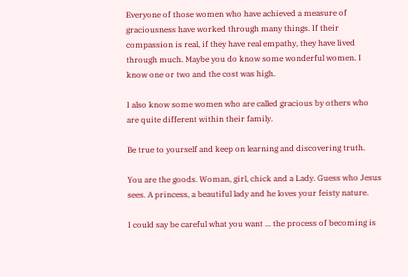Everyone of those women who have achieved a measure of graciousness have worked through many things. If their compassion is real, if they have real empathy, they have lived through much. Maybe you do know some wonderful women. I know one or two and the cost was high.

I also know some women who are called gracious by others who are quite different within their family.

Be true to yourself and keep on learning and discovering truth.

You are the goods. Woman, girl, chick and a Lady. Guess who Jesus sees. A princess, a beautiful lady and he loves your feisty nature.

I could say be careful what you want ... the process of becoming is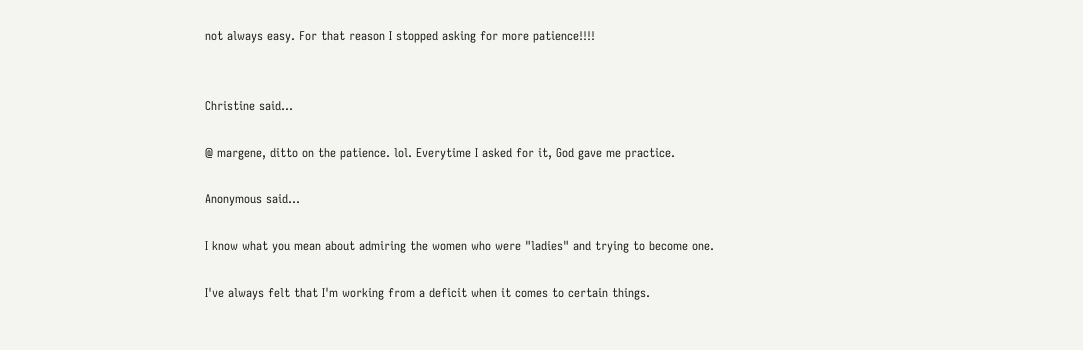not always easy. For that reason I stopped asking for more patience!!!!


Christine said...

@ margene, ditto on the patience. lol. Everytime I asked for it, God gave me practice.

Anonymous said...

I know what you mean about admiring the women who were "ladies" and trying to become one.

I've always felt that I'm working from a deficit when it comes to certain things.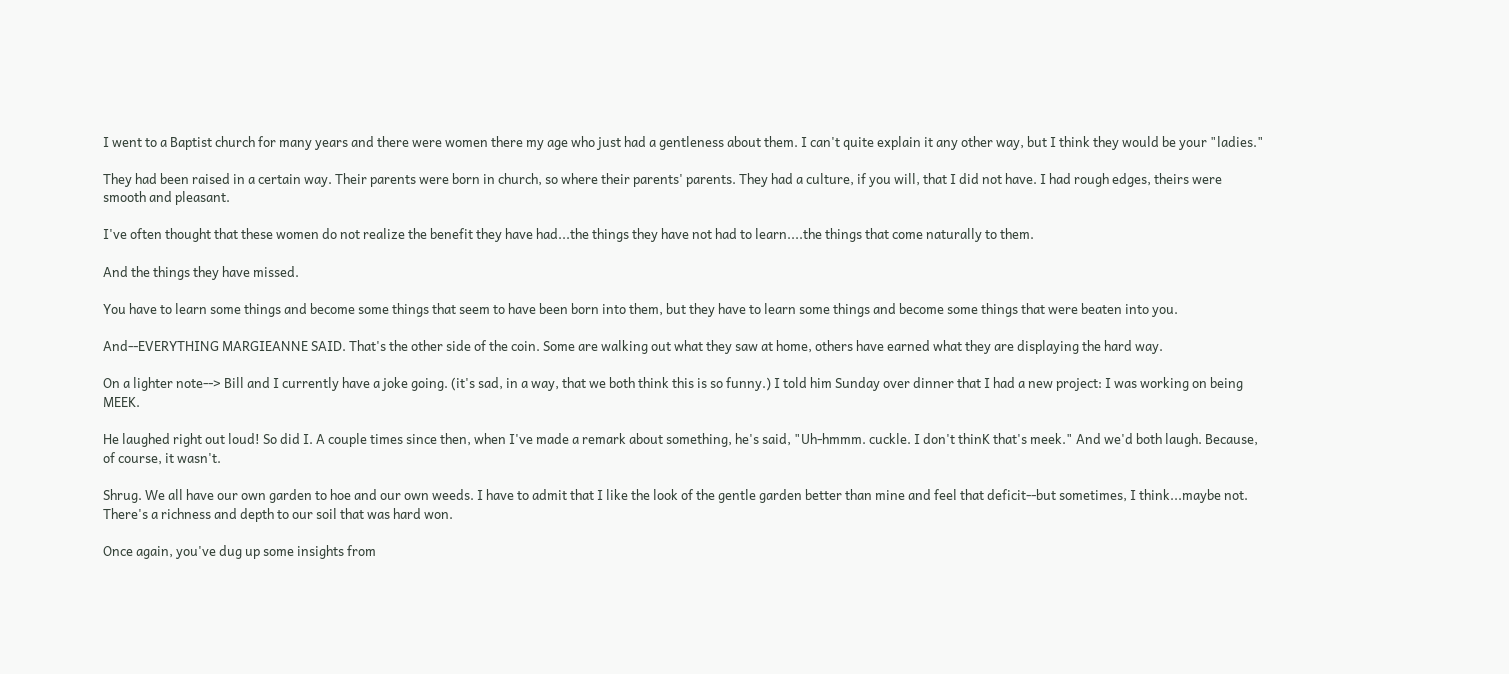I went to a Baptist church for many years and there were women there my age who just had a gentleness about them. I can't quite explain it any other way, but I think they would be your "ladies."

They had been raised in a certain way. Their parents were born in church, so where their parents' parents. They had a culture, if you will, that I did not have. I had rough edges, theirs were smooth and pleasant.

I've often thought that these women do not realize the benefit they have had...the things they have not had to learn....the things that come naturally to them.

And the things they have missed.

You have to learn some things and become some things that seem to have been born into them, but they have to learn some things and become some things that were beaten into you.

And--EVERYTHING MARGIEANNE SAID. That's the other side of the coin. Some are walking out what they saw at home, others have earned what they are displaying the hard way.

On a lighter note--> Bill and I currently have a joke going. (it's sad, in a way, that we both think this is so funny.) I told him Sunday over dinner that I had a new project: I was working on being MEEK.

He laughed right out loud! So did I. A couple times since then, when I've made a remark about something, he's said, "Uh-hmmm. cuckle. I don't thinK that's meek." And we'd both laugh. Because, of course, it wasn't.

Shrug. We all have our own garden to hoe and our own weeds. I have to admit that I like the look of the gentle garden better than mine and feel that deficit--but sometimes, I think...maybe not. There's a richness and depth to our soil that was hard won.

Once again, you've dug up some insights from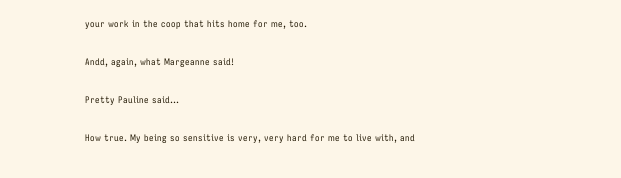your work in the coop that hits home for me, too.

Andd, again, what Margeanne said!

Pretty Pauline said...

How true. My being so sensitive is very, very hard for me to live with, and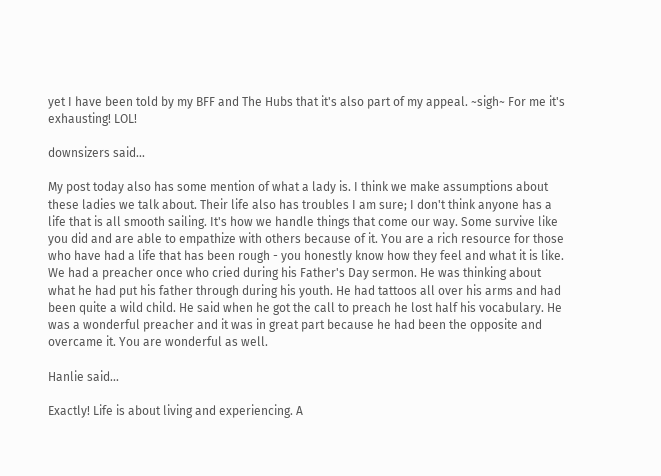yet I have been told by my BFF and The Hubs that it's also part of my appeal. ~sigh~ For me it's exhausting! LOL!

downsizers said...

My post today also has some mention of what a lady is. I think we make assumptions about these ladies we talk about. Their life also has troubles I am sure; I don't think anyone has a life that is all smooth sailing. It's how we handle things that come our way. Some survive like you did and are able to empathize with others because of it. You are a rich resource for those who have had a life that has been rough - you honestly know how they feel and what it is like. We had a preacher once who cried during his Father's Day sermon. He was thinking about what he had put his father through during his youth. He had tattoos all over his arms and had been quite a wild child. He said when he got the call to preach he lost half his vocabulary. He was a wonderful preacher and it was in great part because he had been the opposite and overcame it. You are wonderful as well.

Hanlie said...

Exactly! Life is about living and experiencing. A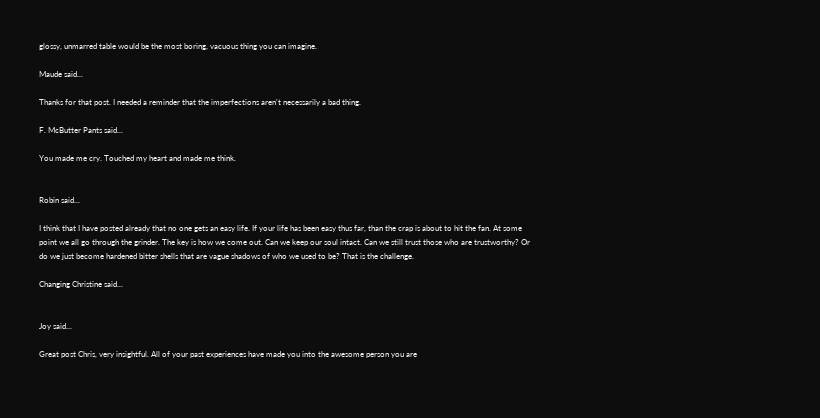glossy, unmarred table would be the most boring, vacuous thing you can imagine.

Maude said...

Thanks for that post. I needed a reminder that the imperfections aren't necessarily a bad thing.

F. McButter Pants said...

You made me cry. Touched my heart and made me think.


Robin said...

I think that I have posted already that no one gets an easy life. If your life has been easy thus far, than the crap is about to hit the fan. At some point we all go through the grinder. The key is how we come out. Can we keep our soul intact. Can we still trust those who are trustworthy? Or do we just become hardened bitter shells that are vague shadows of who we used to be? That is the challenge.

Changing Christine said...


Joy said...

Great post Chris, very insightful. All of your past experiences have made you into the awesome person you are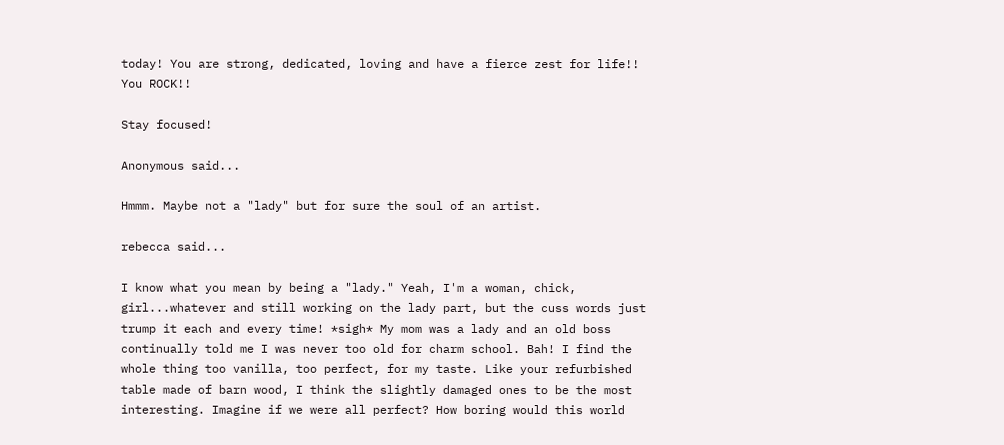today! You are strong, dedicated, loving and have a fierce zest for life!! You ROCK!!

Stay focused!

Anonymous said...

Hmmm. Maybe not a "lady" but for sure the soul of an artist.

rebecca said...

I know what you mean by being a "lady." Yeah, I'm a woman, chick, girl...whatever and still working on the lady part, but the cuss words just trump it each and every time! *sigh* My mom was a lady and an old boss continually told me I was never too old for charm school. Bah! I find the whole thing too vanilla, too perfect, for my taste. Like your refurbished table made of barn wood, I think the slightly damaged ones to be the most interesting. Imagine if we were all perfect? How boring would this world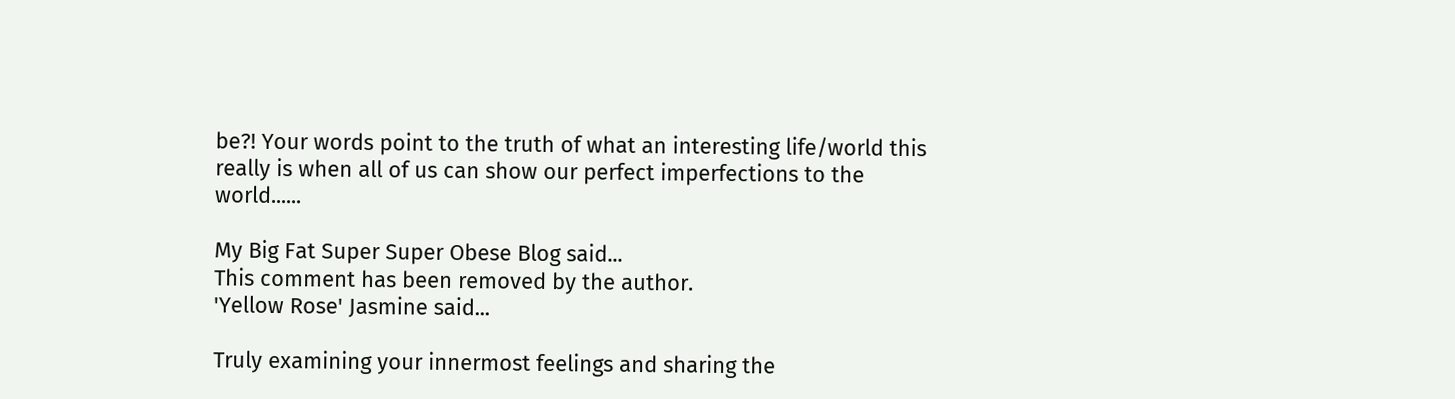be?! Your words point to the truth of what an interesting life/world this really is when all of us can show our perfect imperfections to the world......

My Big Fat Super Super Obese Blog said...
This comment has been removed by the author.
'Yellow Rose' Jasmine said...

Truly examining your innermost feelings and sharing the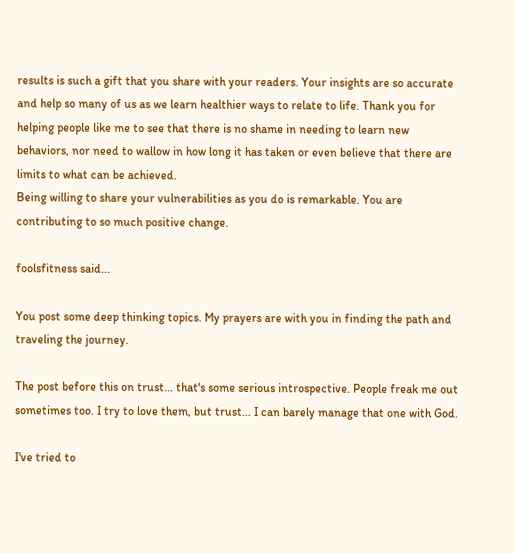results is such a gift that you share with your readers. Your insights are so accurate and help so many of us as we learn healthier ways to relate to life. Thank you for helping people like me to see that there is no shame in needing to learn new behaviors, nor need to wallow in how long it has taken or even believe that there are limits to what can be achieved.
Being willing to share your vulnerabilities as you do is remarkable. You are contributing to so much positive change.

foolsfitness said...

You post some deep thinking topics. My prayers are with you in finding the path and traveling the journey.

The post before this on trust... that's some serious introspective. People freak me out sometimes too. I try to love them, but trust... I can barely manage that one with God.

I've tried to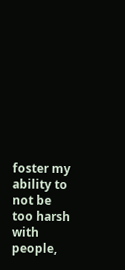foster my ability to not be too harsh with people,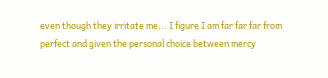even though they irritate me... I figure I am far far far from perfect and given the personal choice between mercy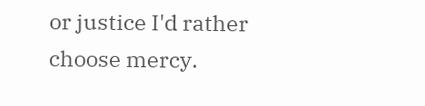or justice I'd rather choose mercy.